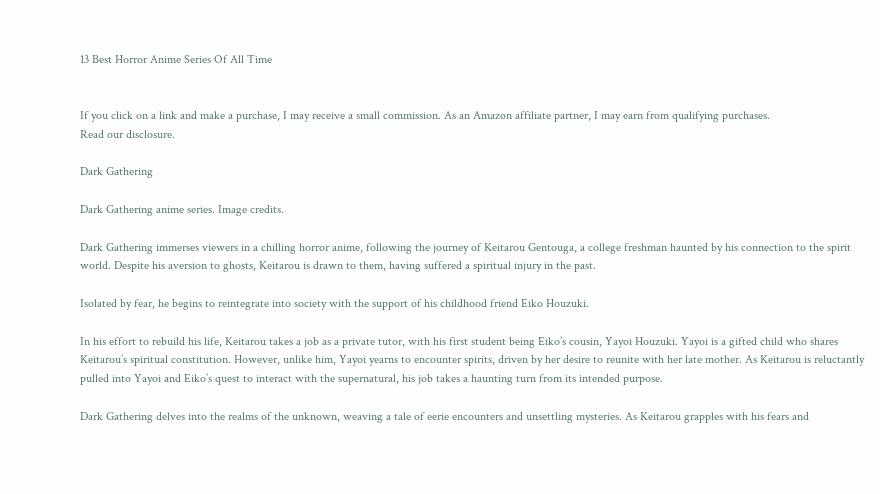13 Best Horror Anime Series Of All Time


If you click on a link and make a purchase, I may receive a small commission. As an Amazon affiliate partner, I may earn from qualifying purchases.
Read our disclosure.

Dark Gathering

Dark Gathering anime series. Image credits.

Dark Gathering immerses viewers in a chilling horror anime, following the journey of Keitarou Gentouga, a college freshman haunted by his connection to the spirit world. Despite his aversion to ghosts, Keitarou is drawn to them, having suffered a spiritual injury in the past.

Isolated by fear, he begins to reintegrate into society with the support of his childhood friend Eiko Houzuki.

In his effort to rebuild his life, Keitarou takes a job as a private tutor, with his first student being Eiko’s cousin, Yayoi Houzuki. Yayoi is a gifted child who shares Keitarou’s spiritual constitution. However, unlike him, Yayoi yearns to encounter spirits, driven by her desire to reunite with her late mother. As Keitarou is reluctantly pulled into Yayoi and Eiko’s quest to interact with the supernatural, his job takes a haunting turn from its intended purpose.

Dark Gathering delves into the realms of the unknown, weaving a tale of eerie encounters and unsettling mysteries. As Keitarou grapples with his fears and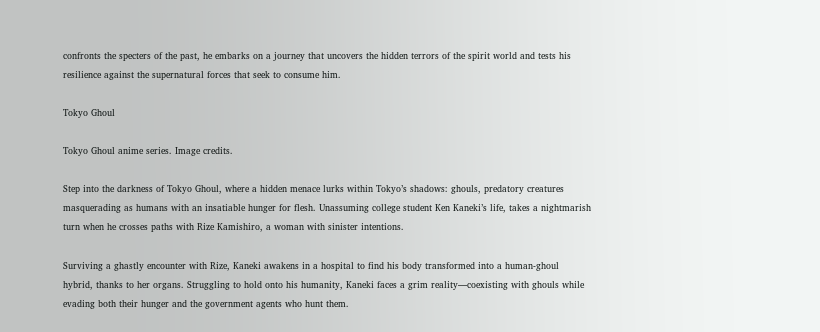confronts the specters of the past, he embarks on a journey that uncovers the hidden terrors of the spirit world and tests his resilience against the supernatural forces that seek to consume him.

Tokyo Ghoul

Tokyo Ghoul anime series. Image credits.

Step into the darkness of Tokyo Ghoul, where a hidden menace lurks within Tokyo’s shadows: ghouls, predatory creatures masquerading as humans with an insatiable hunger for flesh. Unassuming college student Ken Kaneki’s life, takes a nightmarish turn when he crosses paths with Rize Kamishiro, a woman with sinister intentions.

Surviving a ghastly encounter with Rize, Kaneki awakens in a hospital to find his body transformed into a human-ghoul hybrid, thanks to her organs. Struggling to hold onto his humanity, Kaneki faces a grim reality—coexisting with ghouls while evading both their hunger and the government agents who hunt them.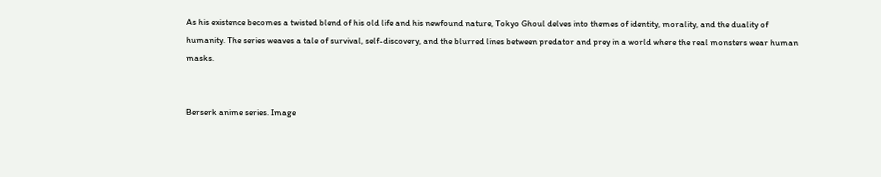As his existence becomes a twisted blend of his old life and his newfound nature, Tokyo Ghoul delves into themes of identity, morality, and the duality of humanity. The series weaves a tale of survival, self-discovery, and the blurred lines between predator and prey in a world where the real monsters wear human masks.


Berserk anime series. Image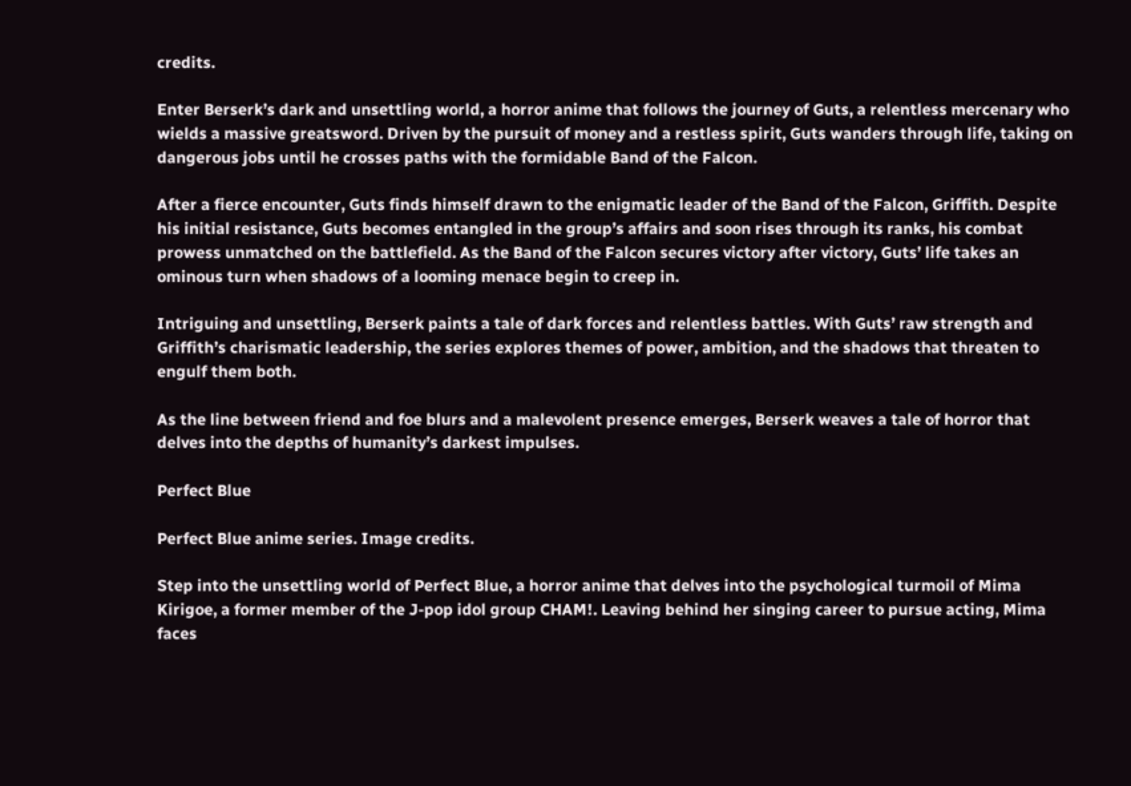credits.

Enter Berserk’s dark and unsettling world, a horror anime that follows the journey of Guts, a relentless mercenary who wields a massive greatsword. Driven by the pursuit of money and a restless spirit, Guts wanders through life, taking on dangerous jobs until he crosses paths with the formidable Band of the Falcon.

After a fierce encounter, Guts finds himself drawn to the enigmatic leader of the Band of the Falcon, Griffith. Despite his initial resistance, Guts becomes entangled in the group’s affairs and soon rises through its ranks, his combat prowess unmatched on the battlefield. As the Band of the Falcon secures victory after victory, Guts’ life takes an ominous turn when shadows of a looming menace begin to creep in.

Intriguing and unsettling, Berserk paints a tale of dark forces and relentless battles. With Guts’ raw strength and Griffith’s charismatic leadership, the series explores themes of power, ambition, and the shadows that threaten to engulf them both.

As the line between friend and foe blurs and a malevolent presence emerges, Berserk weaves a tale of horror that delves into the depths of humanity’s darkest impulses.

Perfect Blue

Perfect Blue anime series. Image credits.

Step into the unsettling world of Perfect Blue, a horror anime that delves into the psychological turmoil of Mima Kirigoe, a former member of the J-pop idol group CHAM!. Leaving behind her singing career to pursue acting, Mima faces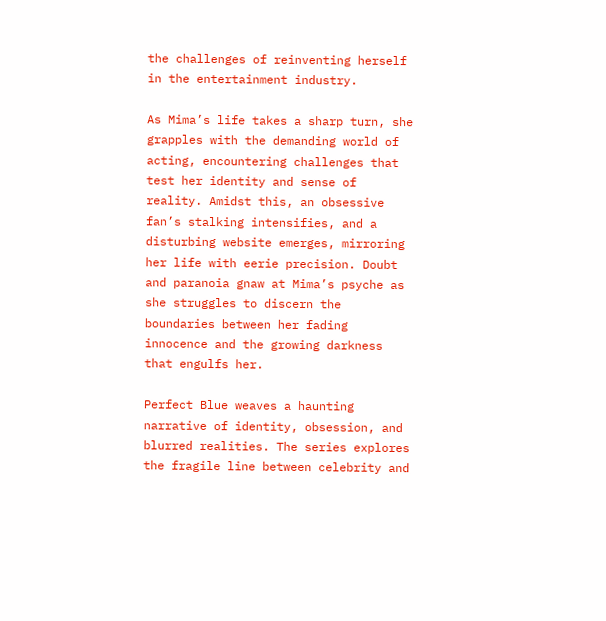the challenges of reinventing herself in the entertainment industry.

As Mima’s life takes a sharp turn, she grapples with the demanding world of acting, encountering challenges that test her identity and sense of reality. Amidst this, an obsessive fan’s stalking intensifies, and a disturbing website emerges, mirroring her life with eerie precision. Doubt and paranoia gnaw at Mima’s psyche as she struggles to discern the boundaries between her fading innocence and the growing darkness that engulfs her.

Perfect Blue weaves a haunting narrative of identity, obsession, and blurred realities. The series explores the fragile line between celebrity and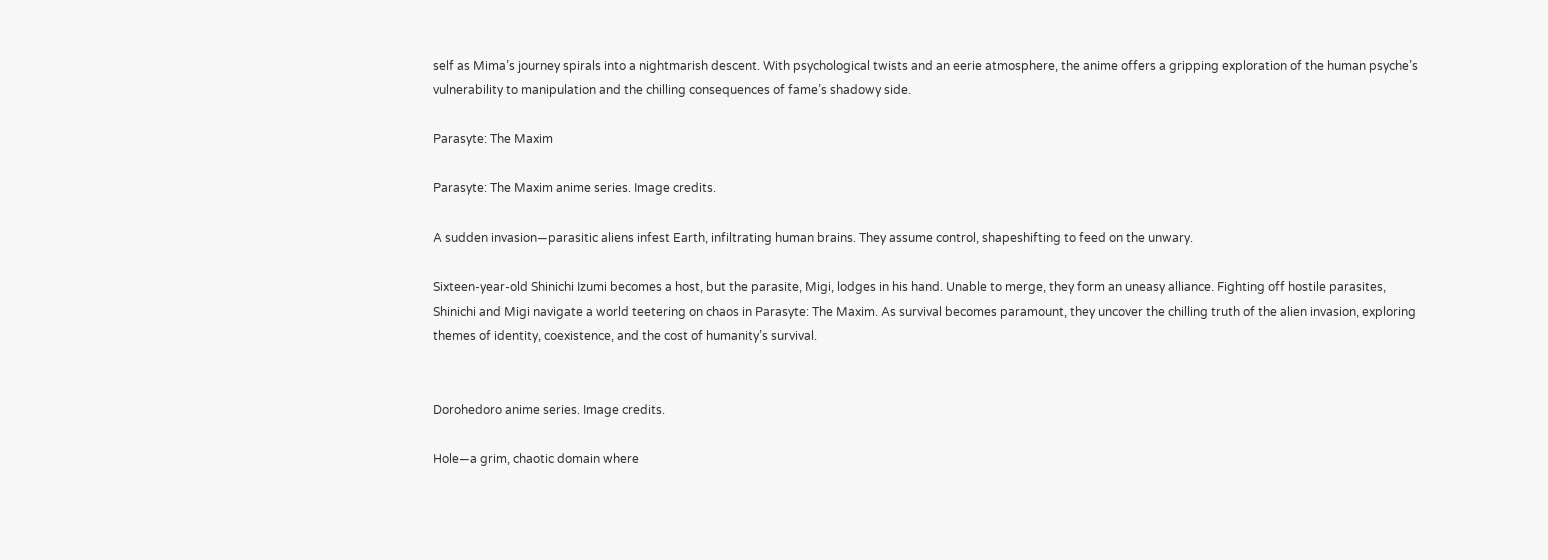self as Mima’s journey spirals into a nightmarish descent. With psychological twists and an eerie atmosphere, the anime offers a gripping exploration of the human psyche’s vulnerability to manipulation and the chilling consequences of fame’s shadowy side.

Parasyte: The Maxim

Parasyte: The Maxim anime series. Image credits.

A sudden invasion—parasitic aliens infest Earth, infiltrating human brains. They assume control, shapeshifting to feed on the unwary.

Sixteen-year-old Shinichi Izumi becomes a host, but the parasite, Migi, lodges in his hand. Unable to merge, they form an uneasy alliance. Fighting off hostile parasites, Shinichi and Migi navigate a world teetering on chaos in Parasyte: The Maxim. As survival becomes paramount, they uncover the chilling truth of the alien invasion, exploring themes of identity, coexistence, and the cost of humanity’s survival.


Dorohedoro anime series. Image credits.

Hole—a grim, chaotic domain where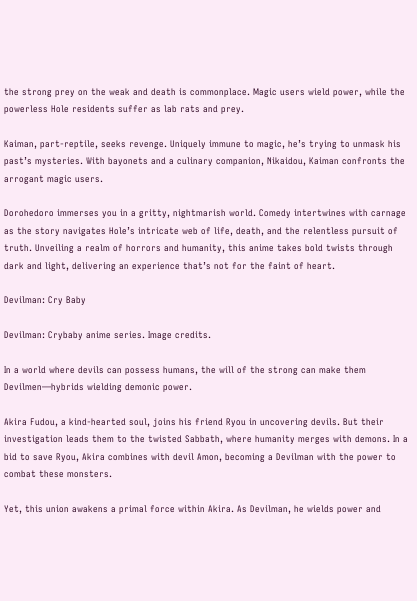the strong prey on the weak and death is commonplace. Magic users wield power, while the powerless Hole residents suffer as lab rats and prey.

Kaiman, part-reptile, seeks revenge. Uniquely immune to magic, he’s trying to unmask his past’s mysteries. With bayonets and a culinary companion, Nikaidou, Kaiman confronts the arrogant magic users.

Dorohedoro immerses you in a gritty, nightmarish world. Comedy intertwines with carnage as the story navigates Hole’s intricate web of life, death, and the relentless pursuit of truth. Unveiling a realm of horrors and humanity, this anime takes bold twists through dark and light, delivering an experience that’s not for the faint of heart.

Devilman: Cry Baby

Devilman: Crybaby anime series. Image credits.

In a world where devils can possess humans, the will of the strong can make them Devilmen—hybrids wielding demonic power.

Akira Fudou, a kind-hearted soul, joins his friend Ryou in uncovering devils. But their investigation leads them to the twisted Sabbath, where humanity merges with demons. In a bid to save Ryou, Akira combines with devil Amon, becoming a Devilman with the power to combat these monsters.

Yet, this union awakens a primal force within Akira. As Devilman, he wields power and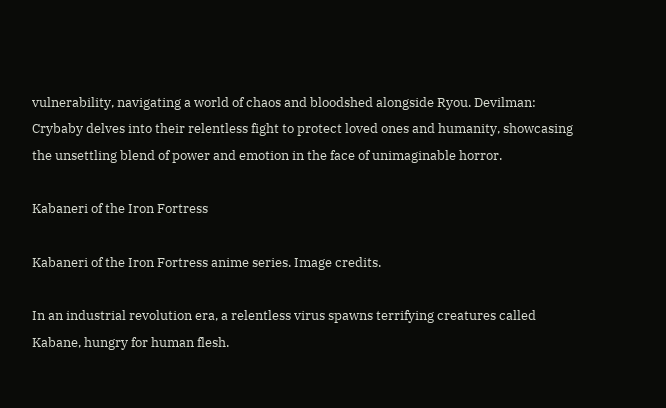vulnerability, navigating a world of chaos and bloodshed alongside Ryou. Devilman: Crybaby delves into their relentless fight to protect loved ones and humanity, showcasing the unsettling blend of power and emotion in the face of unimaginable horror.

Kabaneri of the Iron Fortress

Kabaneri of the Iron Fortress anime series. Image credits.

In an industrial revolution era, a relentless virus spawns terrifying creatures called Kabane, hungry for human flesh.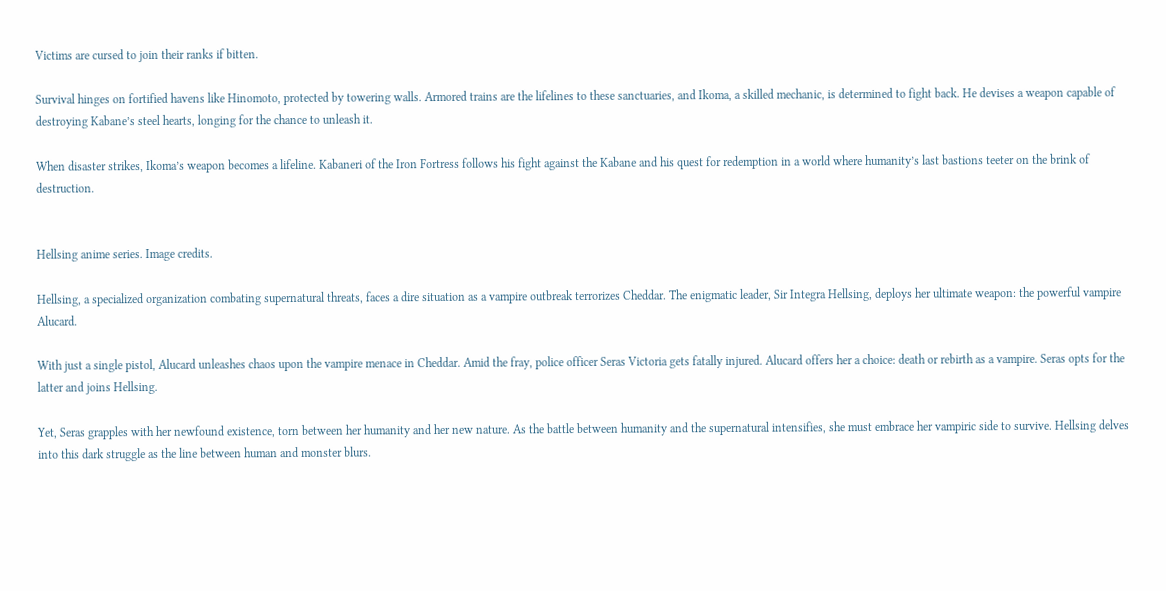Victims are cursed to join their ranks if bitten.

Survival hinges on fortified havens like Hinomoto, protected by towering walls. Armored trains are the lifelines to these sanctuaries, and Ikoma, a skilled mechanic, is determined to fight back. He devises a weapon capable of destroying Kabane’s steel hearts, longing for the chance to unleash it.

When disaster strikes, Ikoma’s weapon becomes a lifeline. Kabaneri of the Iron Fortress follows his fight against the Kabane and his quest for redemption in a world where humanity’s last bastions teeter on the brink of destruction.


Hellsing anime series. Image credits.

Hellsing, a specialized organization combating supernatural threats, faces a dire situation as a vampire outbreak terrorizes Cheddar. The enigmatic leader, Sir Integra Hellsing, deploys her ultimate weapon: the powerful vampire Alucard.

With just a single pistol, Alucard unleashes chaos upon the vampire menace in Cheddar. Amid the fray, police officer Seras Victoria gets fatally injured. Alucard offers her a choice: death or rebirth as a vampire. Seras opts for the latter and joins Hellsing.

Yet, Seras grapples with her newfound existence, torn between her humanity and her new nature. As the battle between humanity and the supernatural intensifies, she must embrace her vampiric side to survive. Hellsing delves into this dark struggle as the line between human and monster blurs.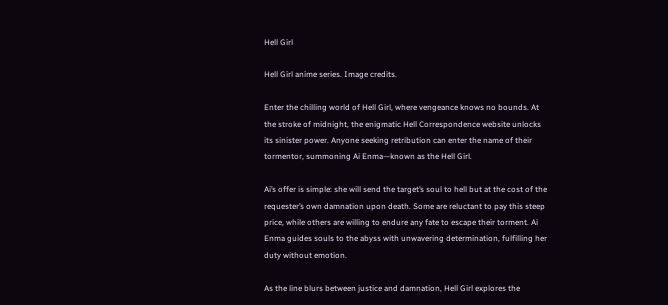Hell Girl

Hell Girl anime series. Image credits.

Enter the chilling world of Hell Girl, where vengeance knows no bounds. At the stroke of midnight, the enigmatic Hell Correspondence website unlocks its sinister power. Anyone seeking retribution can enter the name of their tormentor, summoning Ai Enma—known as the Hell Girl.

Ai’s offer is simple: she will send the target’s soul to hell but at the cost of the requester’s own damnation upon death. Some are reluctant to pay this steep price, while others are willing to endure any fate to escape their torment. Ai Enma guides souls to the abyss with unwavering determination, fulfilling her duty without emotion.

As the line blurs between justice and damnation, Hell Girl explores the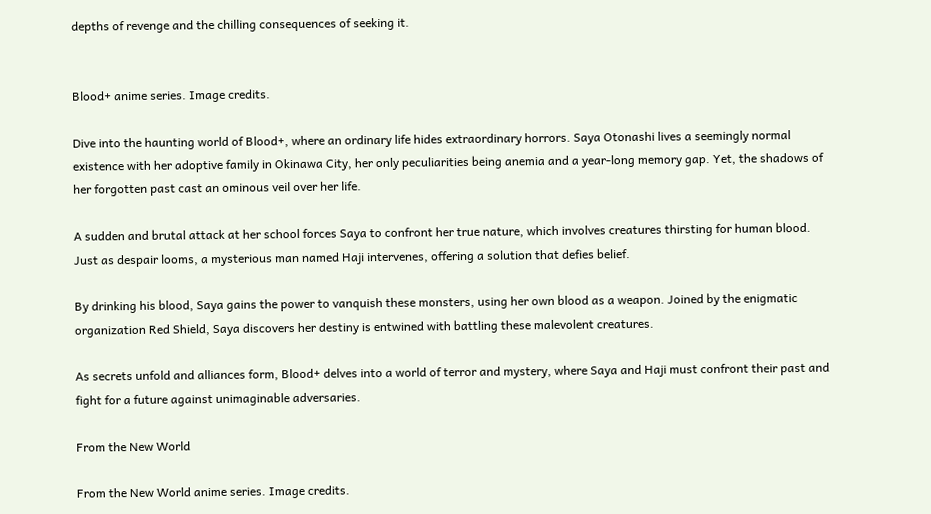depths of revenge and the chilling consequences of seeking it.


Blood+ anime series. Image credits.

Dive into the haunting world of Blood+, where an ordinary life hides extraordinary horrors. Saya Otonashi lives a seemingly normal existence with her adoptive family in Okinawa City, her only peculiarities being anemia and a year-long memory gap. Yet, the shadows of her forgotten past cast an ominous veil over her life.

A sudden and brutal attack at her school forces Saya to confront her true nature, which involves creatures thirsting for human blood. Just as despair looms, a mysterious man named Haji intervenes, offering a solution that defies belief.

By drinking his blood, Saya gains the power to vanquish these monsters, using her own blood as a weapon. Joined by the enigmatic organization Red Shield, Saya discovers her destiny is entwined with battling these malevolent creatures.

As secrets unfold and alliances form, Blood+ delves into a world of terror and mystery, where Saya and Haji must confront their past and fight for a future against unimaginable adversaries.

From the New World

From the New World anime series. Image credits.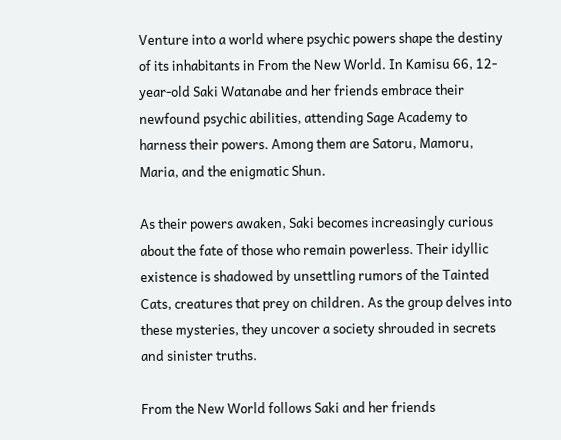Venture into a world where psychic powers shape the destiny of its inhabitants in From the New World. In Kamisu 66, 12-year-old Saki Watanabe and her friends embrace their newfound psychic abilities, attending Sage Academy to harness their powers. Among them are Satoru, Mamoru, Maria, and the enigmatic Shun.

As their powers awaken, Saki becomes increasingly curious about the fate of those who remain powerless. Their idyllic existence is shadowed by unsettling rumors of the Tainted Cats, creatures that prey on children. As the group delves into these mysteries, they uncover a society shrouded in secrets and sinister truths.

From the New World follows Saki and her friends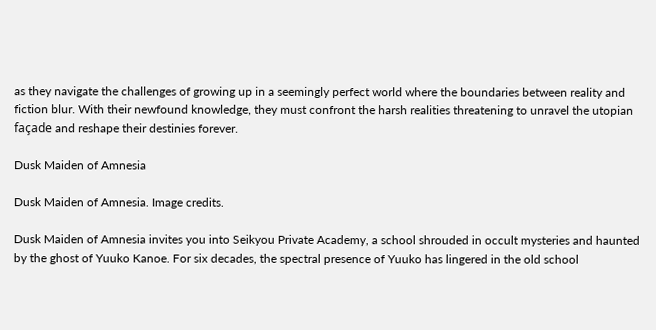as they navigate the challenges of growing up in a seemingly perfect world where the boundaries between reality and fiction blur. With their newfound knowledge, they must confront the harsh realities threatening to unravel the utopian façade and reshape their destinies forever.

Dusk Maiden of Amnesia

Dusk Maiden of Amnesia. Image credits.

Dusk Maiden of Amnesia invites you into Seikyou Private Academy, a school shrouded in occult mysteries and haunted by the ghost of Yuuko Kanoe. For six decades, the spectral presence of Yuuko has lingered in the old school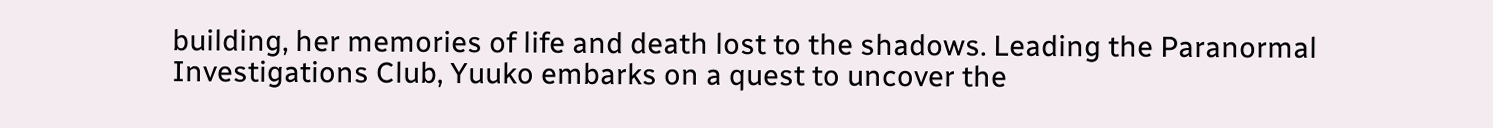building, her memories of life and death lost to the shadows. Leading the Paranormal Investigations Club, Yuuko embarks on a quest to uncover the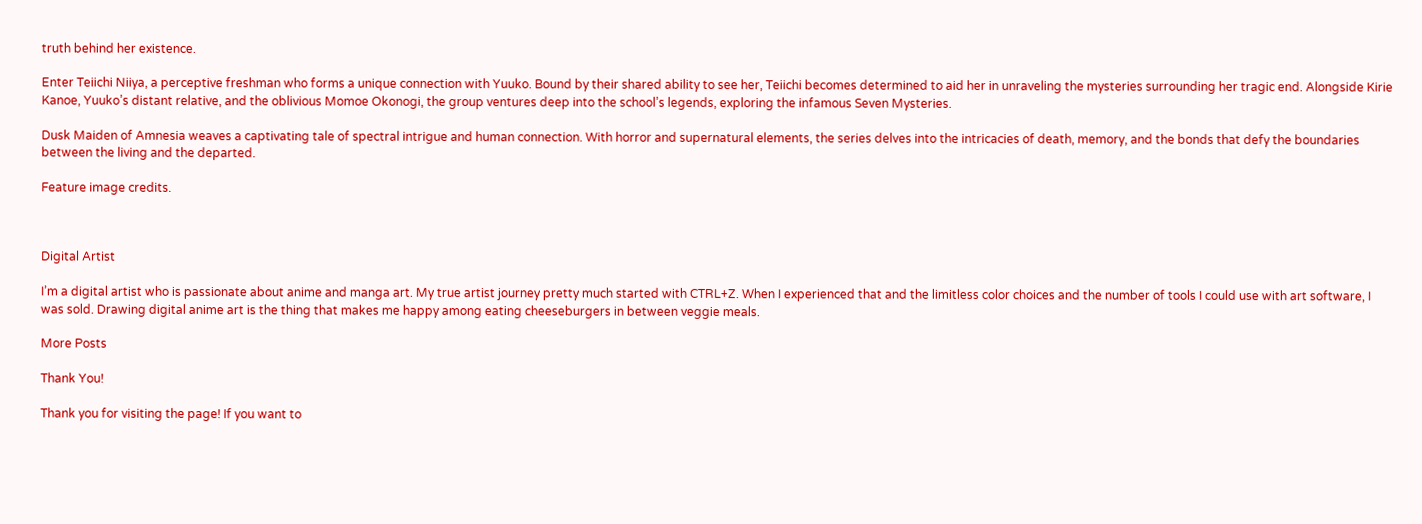truth behind her existence.

Enter Teiichi Niiya, a perceptive freshman who forms a unique connection with Yuuko. Bound by their shared ability to see her, Teiichi becomes determined to aid her in unraveling the mysteries surrounding her tragic end. Alongside Kirie Kanoe, Yuuko’s distant relative, and the oblivious Momoe Okonogi, the group ventures deep into the school’s legends, exploring the infamous Seven Mysteries.

Dusk Maiden of Amnesia weaves a captivating tale of spectral intrigue and human connection. With horror and supernatural elements, the series delves into the intricacies of death, memory, and the bonds that defy the boundaries between the living and the departed.

Feature image credits.



Digital Artist

I’m a digital artist who is passionate about anime and manga art. My true artist journey pretty much started with CTRL+Z. When I experienced that and the limitless color choices and the number of tools I could use with art software, I was sold. Drawing digital anime art is the thing that makes me happy among eating cheeseburgers in between veggie meals.

More Posts

Thank You!

Thank you for visiting the page! If you want to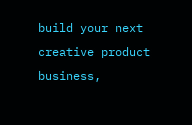build your next creative product business,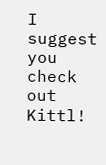I suggest you check out Kittl!